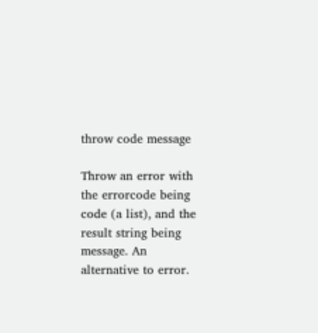throw code message

Throw an error with the errorcode being code (a list), and the result string being message. An alternative to error.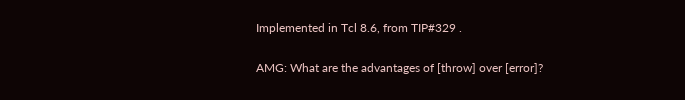Implemented in Tcl 8.6, from TIP#329 .

AMG: What are the advantages of [throw] over [error]?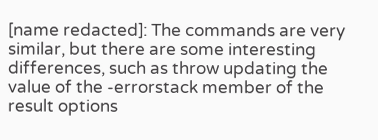[name redacted]: The commands are very similar, but there are some interesting differences, such as throw updating the value of the -errorstack member of the result options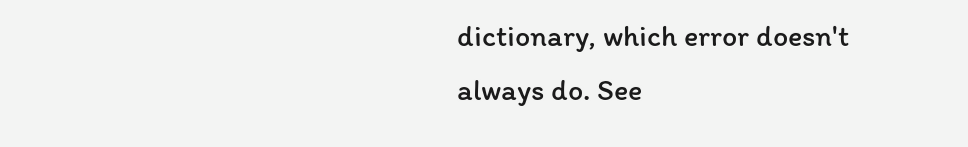dictionary, which error doesn't always do. See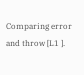Comparing error and throw [L1 ].